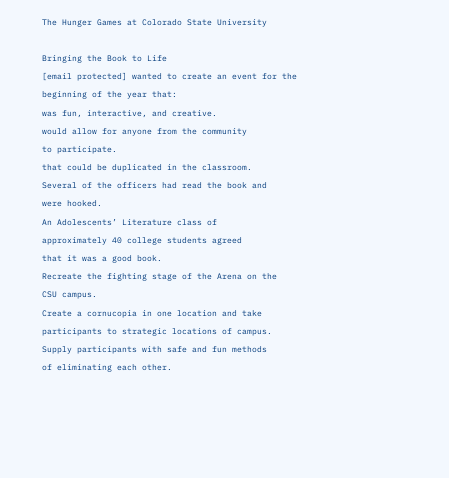The Hunger Games at Colorado State University

Bringing the Book to Life
[email protected] wanted to create an event for the
beginning of the year that:
was fun, interactive, and creative.
would allow for anyone from the community
to participate.
that could be duplicated in the classroom.
Several of the officers had read the book and
were hooked.
An Adolescents’ Literature class of
approximately 40 college students agreed
that it was a good book.
Recreate the fighting stage of the Arena on the
CSU campus.
Create a cornucopia in one location and take
participants to strategic locations of campus.
Supply participants with safe and fun methods
of eliminating each other.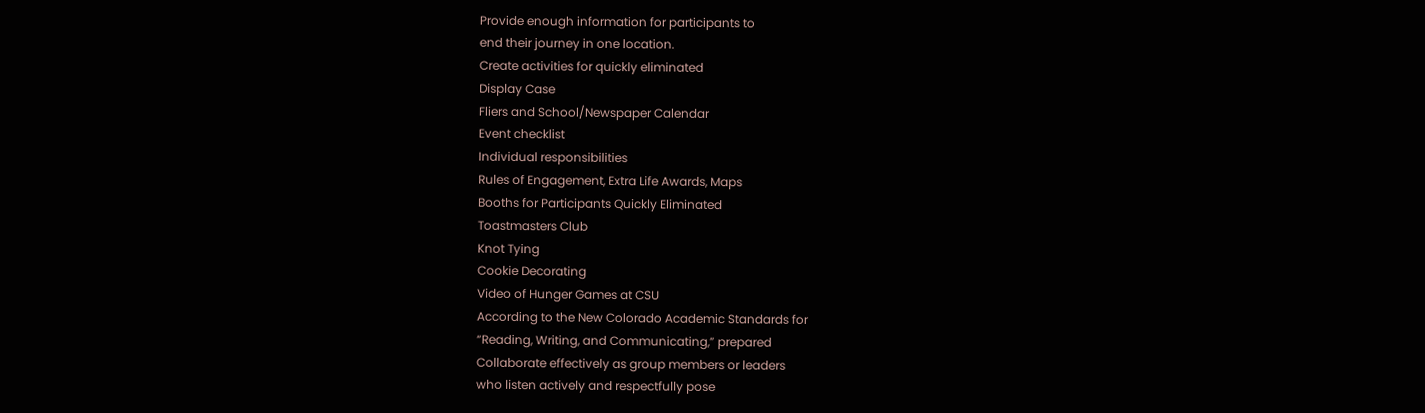Provide enough information for participants to
end their journey in one location.
Create activities for quickly eliminated
Display Case
Fliers and School/Newspaper Calendar
Event checklist
Individual responsibilities
Rules of Engagement, Extra Life Awards, Maps
Booths for Participants Quickly Eliminated
Toastmasters Club
Knot Tying
Cookie Decorating
Video of Hunger Games at CSU
According to the New Colorado Academic Standards for
“Reading, Writing, and Communicating,” prepared
Collaborate effectively as group members or leaders
who listen actively and respectfully pose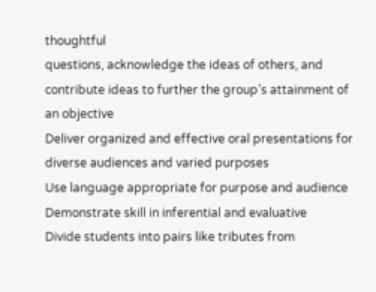thoughtful
questions, acknowledge the ideas of others, and
contribute ideas to further the group’s attainment of
an objective
Deliver organized and effective oral presentations for
diverse audiences and varied purposes
Use language appropriate for purpose and audience
Demonstrate skill in inferential and evaluative
Divide students into pairs like tributes from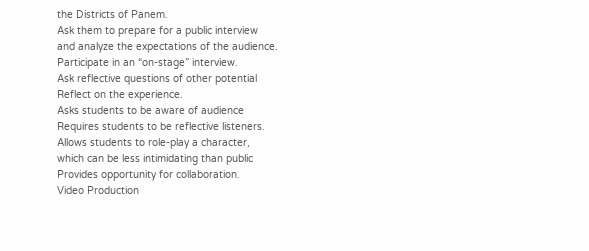the Districts of Panem.
Ask them to prepare for a public interview
and analyze the expectations of the audience.
Participate in an “on-stage” interview.
Ask reflective questions of other potential
Reflect on the experience.
Asks students to be aware of audience
Requires students to be reflective listeners.
Allows students to role-play a character,
which can be less intimidating than public
Provides opportunity for collaboration.
Video Production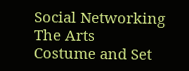Social Networking
The Arts
Costume and Set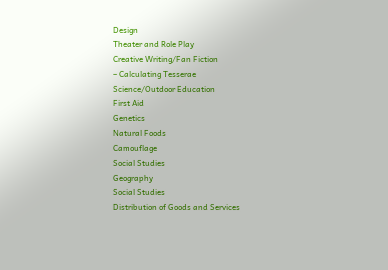Design
Theater and Role Play
Creative Writing/Fan Fiction
– Calculating Tesserae
Science/Outdoor Education
First Aid
Genetics
Natural Foods
Camouflage
Social Studies
Geography
Social Studies
Distribution of Goods and Services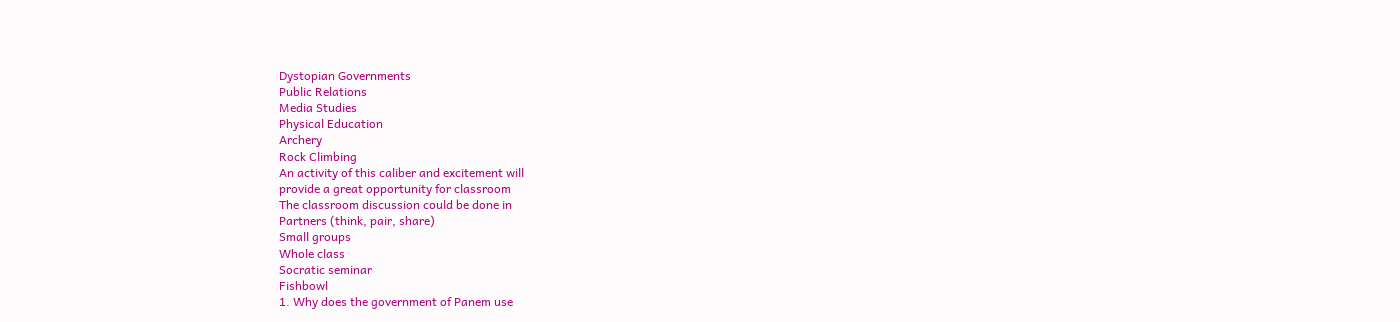Dystopian Governments
Public Relations
Media Studies
Physical Education
Archery
Rock Climbing
An activity of this caliber and excitement will
provide a great opportunity for classroom
The classroom discussion could be done in
Partners (think, pair, share)
Small groups
Whole class
Socratic seminar
Fishbowl
1. Why does the government of Panem use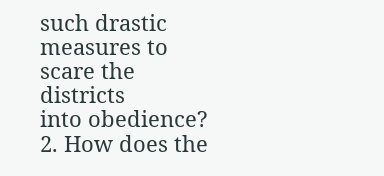such drastic measures to scare the districts
into obedience?
2. How does the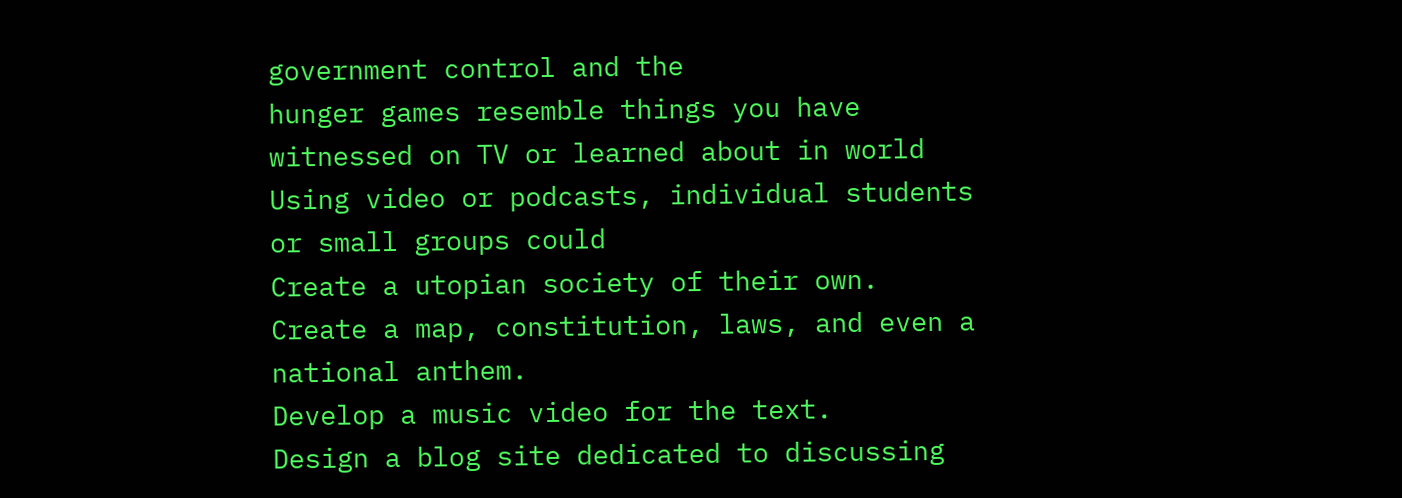government control and the
hunger games resemble things you have
witnessed on TV or learned about in world
Using video or podcasts, individual students
or small groups could
Create a utopian society of their own.
Create a map, constitution, laws, and even a
national anthem.
Develop a music video for the text.
Design a blog site dedicated to discussing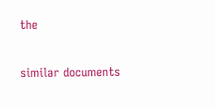the

similar documents